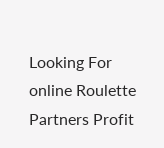Looking For online Roulette Partners Profit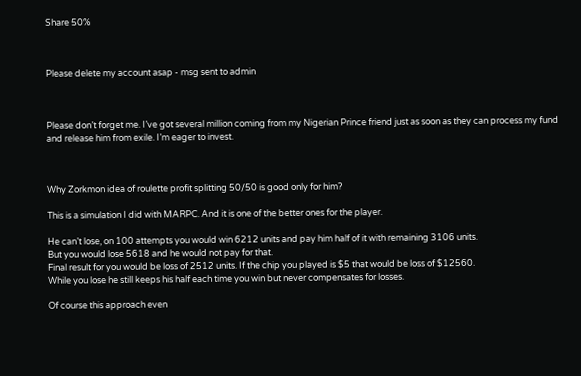Share 50%



Please delete my account asap - msg sent to admin



Please don’t forget me. I’ve got several million coming from my Nigerian Prince friend just as soon as they can process my fund and release him from exile. I’m eager to invest.



Why Zorkmon idea of roulette profit splitting 50/50 is good only for him?

This is a simulation I did with MARPC. And it is one of the better ones for the player.

He can’t lose, on 100 attempts you would win 6212 units and pay him half of it with remaining 3106 units.
But you would lose 5618 and he would not pay for that.
Final result for you would be loss of 2512 units. If the chip you played is $5 that would be loss of $12560.
While you lose he still keeps his half each time you win but never compensates for losses.

Of course this approach even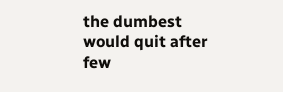the dumbest would quit after few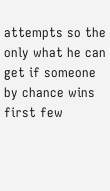attempts so the only what he can get if someone by chance wins first few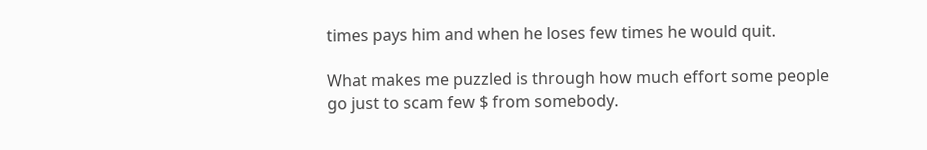times pays him and when he loses few times he would quit.

What makes me puzzled is through how much effort some people go just to scam few $ from somebody.